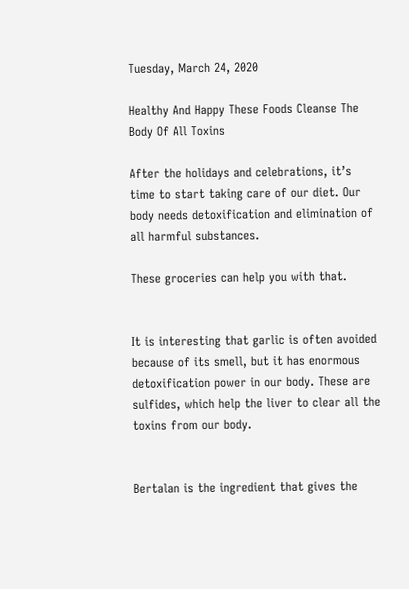Tuesday, March 24, 2020

Healthy And Happy These Foods Cleanse The Body Of All Toxins

After the holidays and celebrations, it’s time to start taking care of our diet. Our body needs detoxification and elimination of all harmful substances.

These groceries can help you with that.


It is interesting that garlic is often avoided because of its smell, but it has enormous detoxification power in our body. These are sulfides, which help the liver to clear all the toxins from our body.


Bertalan is the ingredient that gives the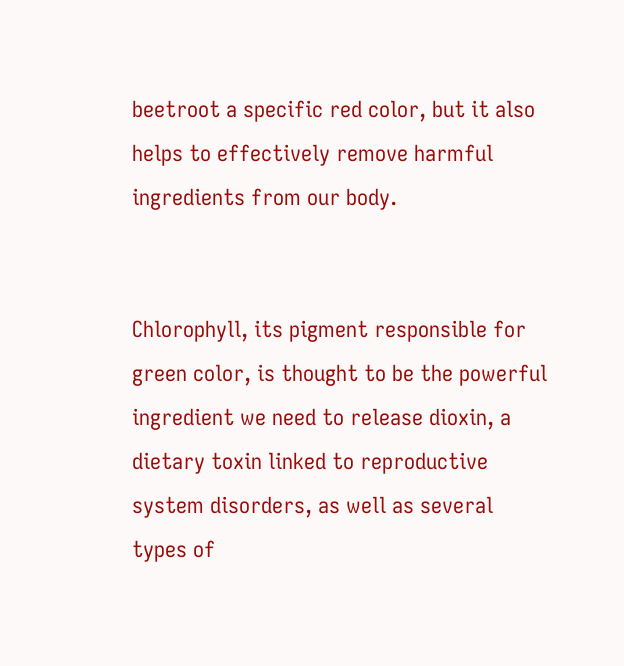beetroot a specific red color, but it also helps to effectively remove harmful ingredients from our body.


Chlorophyll, its pigment responsible for green color, is thought to be the powerful ingredient we need to release dioxin, a dietary toxin linked to reproductive system disorders, as well as several types of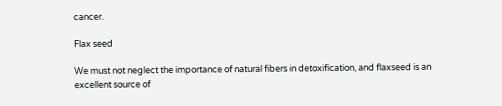cancer.

Flax seed

We must not neglect the importance of natural fibers in detoxification, and flaxseed is an excellent source of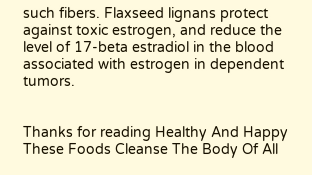such fibers. Flaxseed lignans protect against toxic estrogen, and reduce the level of 17-beta estradiol in the blood associated with estrogen in dependent tumors.


Thanks for reading Healthy And Happy These Foods Cleanse The Body Of All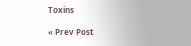Toxins

« Prev Post